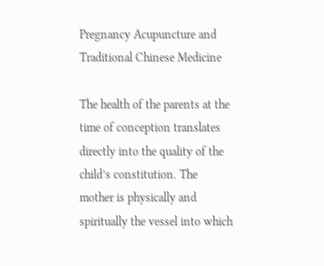Pregnancy Acupuncture and Traditional Chinese Medicine

The health of the parents at the time of conception translates directly into the quality of the child’s constitution. The mother is physically and spiritually the vessel into which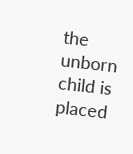the unborn child is placed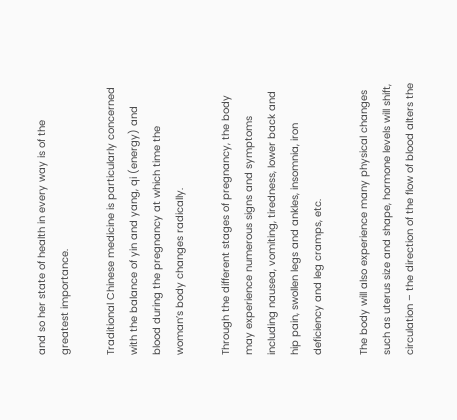and so her state of health in every way is of the greatest importance.

Traditional Chinese medicine is particularly concerned with the balance of yin and yang, qi (energy) and blood during the pregnancy at which time the woman’s body changes radically.

Through the different stages of pregnancy, the body may experience numerous signs and symptoms including nausea, vomiting, tiredness, lower back and hip pain, swollen legs and ankles, insomnia, iron deficiency and leg cramps, etc.

The body will also experience many physical changes such as uterus size and shape, hormone levels will shift, circulation – the direction of the flow of blood alters the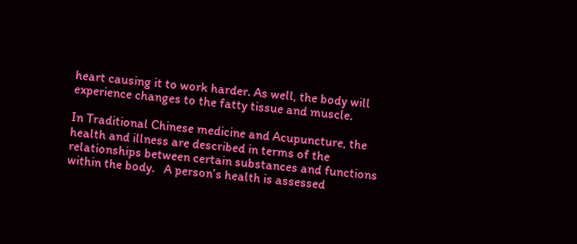heart causing it to work harder. As well, the body will experience changes to the fatty tissue and muscle.

In Traditional Chinese medicine and Acupuncture, the health and illness are described in terms of the relationships between certain substances and functions within the body.   A person’s health is assessed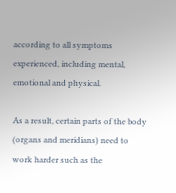according to all symptoms experienced, including mental, emotional and physical.

As a result, certain parts of the body (organs and meridians) need to work harder such as the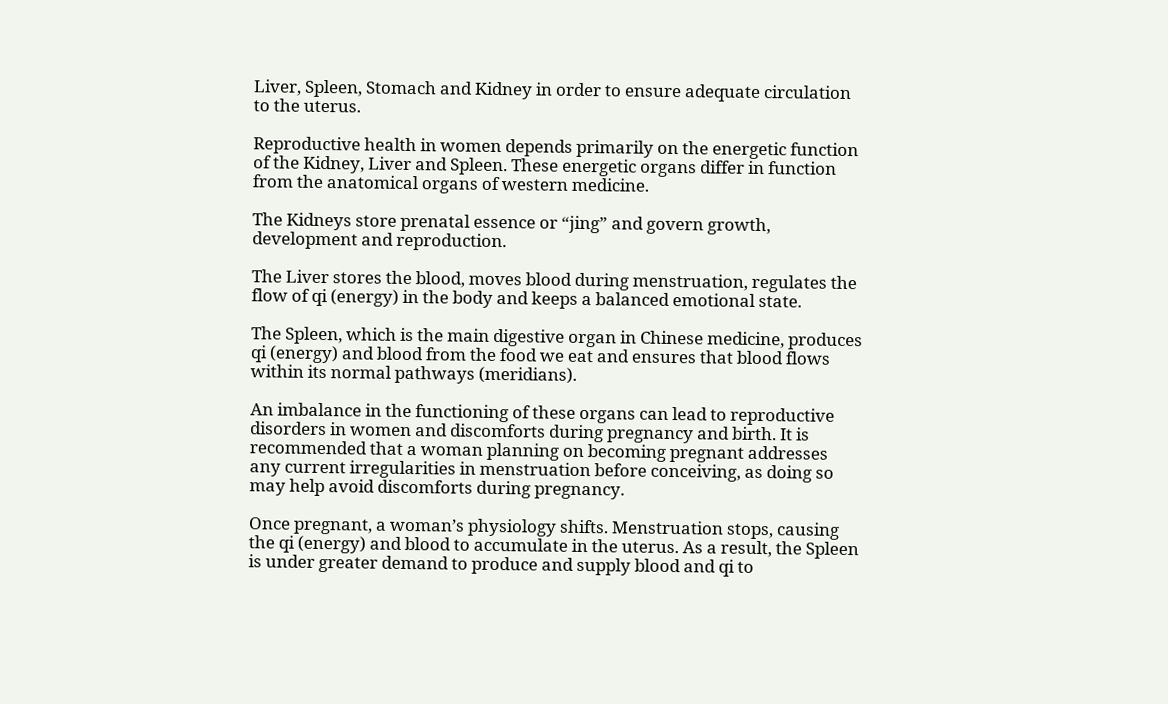Liver, Spleen, Stomach and Kidney in order to ensure adequate circulation to the uterus.

Reproductive health in women depends primarily on the energetic function of the Kidney, Liver and Spleen. These energetic organs differ in function from the anatomical organs of western medicine.

The Kidneys store prenatal essence or “jing” and govern growth, development and reproduction.

The Liver stores the blood, moves blood during menstruation, regulates the flow of qi (energy) in the body and keeps a balanced emotional state.

The Spleen, which is the main digestive organ in Chinese medicine, produces qi (energy) and blood from the food we eat and ensures that blood flows within its normal pathways (meridians).

An imbalance in the functioning of these organs can lead to reproductive disorders in women and discomforts during pregnancy and birth. It is recommended that a woman planning on becoming pregnant addresses any current irregularities in menstruation before conceiving, as doing so may help avoid discomforts during pregnancy.

Once pregnant, a woman’s physiology shifts. Menstruation stops, causing the qi (energy) and blood to accumulate in the uterus. As a result, the Spleen is under greater demand to produce and supply blood and qi to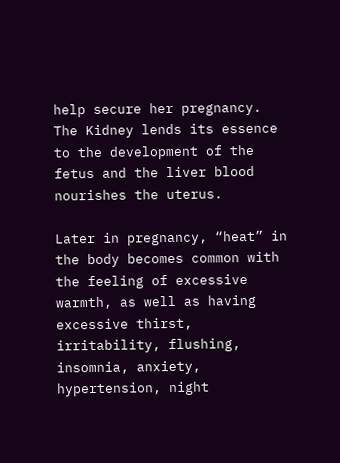help secure her pregnancy. The Kidney lends its essence to the development of the fetus and the liver blood nourishes the uterus.

Later in pregnancy, “heat” in the body becomes common with the feeling of excessive warmth, as well as having excessive thirst, irritability, flushing, insomnia, anxiety, hypertension, night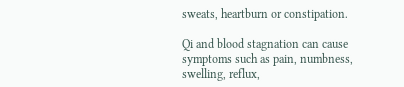sweats, heartburn or constipation.

Qi and blood stagnation can cause symptoms such as pain, numbness, swelling, reflux,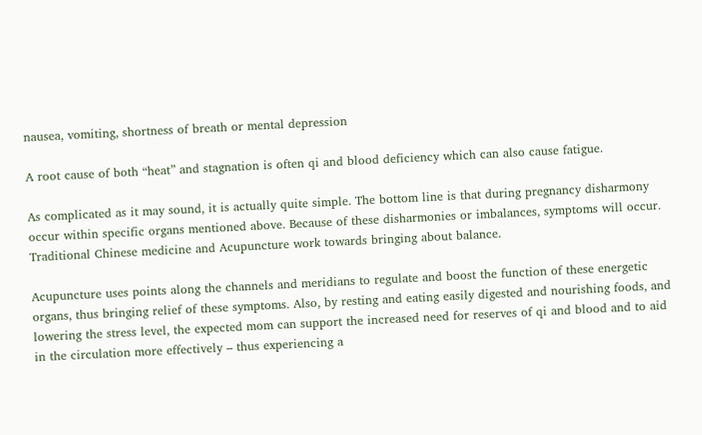nausea, vomiting, shortness of breath or mental depression

A root cause of both “heat” and stagnation is often qi and blood deficiency which can also cause fatigue.

As complicated as it may sound, it is actually quite simple. The bottom line is that during pregnancy disharmony occur within specific organs mentioned above. Because of these disharmonies or imbalances, symptoms will occur. Traditional Chinese medicine and Acupuncture work towards bringing about balance.

Acupuncture uses points along the channels and meridians to regulate and boost the function of these energetic organs, thus bringing relief of these symptoms. Also, by resting and eating easily digested and nourishing foods, and lowering the stress level, the expected mom can support the increased need for reserves of qi and blood and to aid in the circulation more effectively – thus experiencing a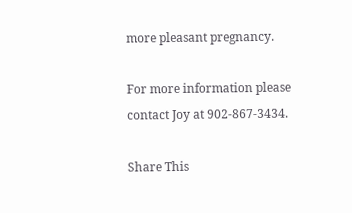more pleasant pregnancy.

For more information please contact Joy at 902-867-3434.

Share This